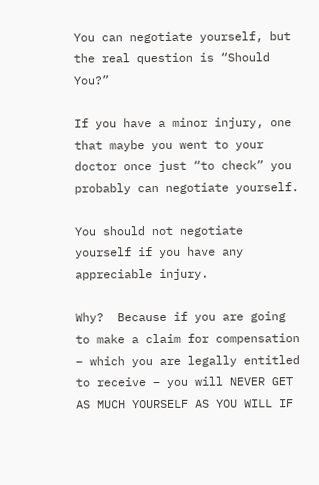You can negotiate yourself, but the real question is “Should You?”

If you have a minor injury, one that maybe you went to your doctor once just “to check” you probably can negotiate yourself.

You should not negotiate yourself if you have any appreciable injury.

Why?  Because if you are going to make a claim for compensation – which you are legally entitled to receive – you will NEVER GET AS MUCH YOURSELF AS YOU WILL IF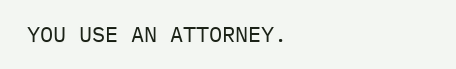YOU USE AN ATTORNEY.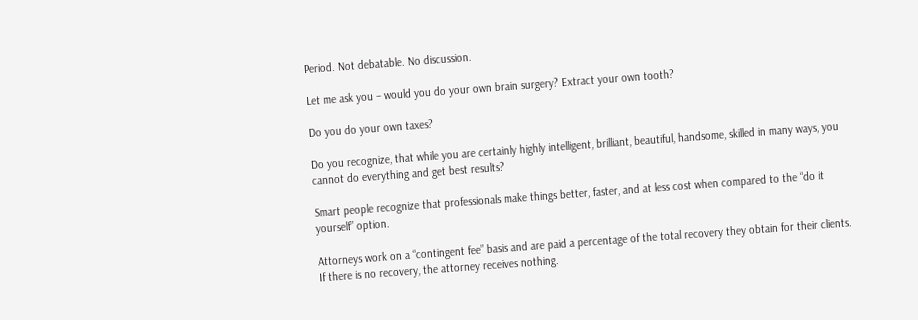Period. Not debatable. No discussion.

Let me ask you – would you do your own brain surgery? Extract your own tooth?

Do you do your own taxes?

Do you recognize, that while you are certainly highly intelligent, brilliant, beautiful, handsome, skilled in many ways, you cannot do everything and get best results?

Smart people recognize that professionals make things better, faster, and at less cost when compared to the “do it yourself” option.

Attorneys work on a “contingent fee” basis and are paid a percentage of the total recovery they obtain for their clients.  If there is no recovery, the attorney receives nothing.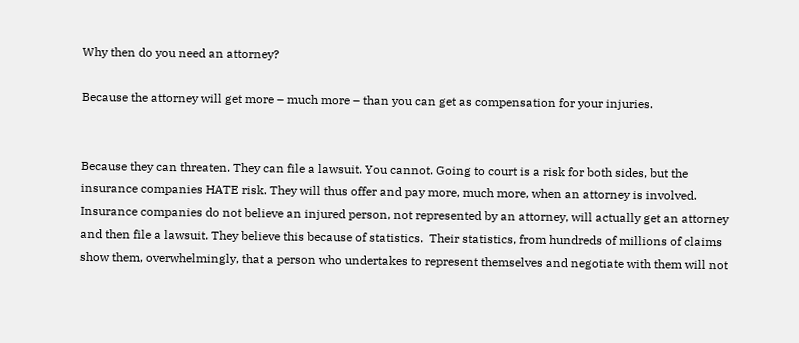Why then do you need an attorney?

Because the attorney will get more – much more – than you can get as compensation for your injuries.


Because they can threaten. They can file a lawsuit. You cannot. Going to court is a risk for both sides, but the insurance companies HATE risk. They will thus offer and pay more, much more, when an attorney is involved. Insurance companies do not believe an injured person, not represented by an attorney, will actually get an attorney and then file a lawsuit. They believe this because of statistics.  Their statistics, from hundreds of millions of claims show them, overwhelmingly, that a person who undertakes to represent themselves and negotiate with them will not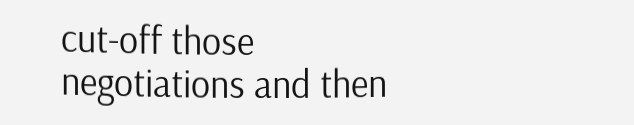cut-off those negotiations and then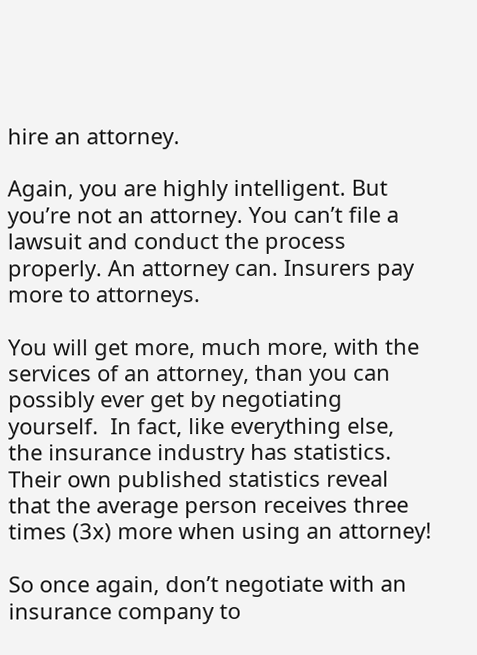hire an attorney.

Again, you are highly intelligent. But you’re not an attorney. You can’t file a lawsuit and conduct the process properly. An attorney can. Insurers pay more to attorneys.

You will get more, much more, with the services of an attorney, than you can possibly ever get by negotiating yourself.  In fact, like everything else, the insurance industry has statistics. Their own published statistics reveal that the average person receives three times (3x) more when using an attorney!

So once again, don’t negotiate with an insurance company to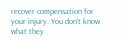recover compensation for your injury. You don’t know what they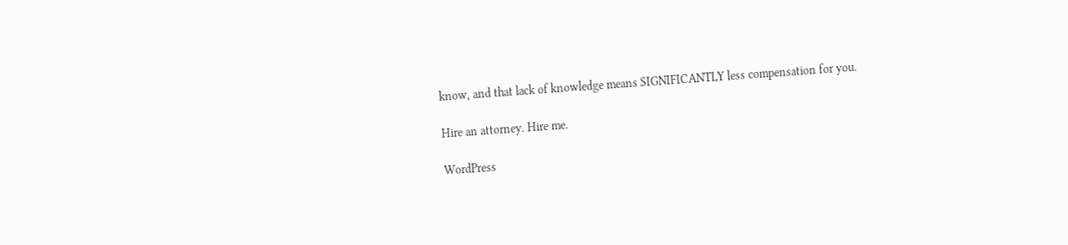know, and that lack of knowledge means SIGNIFICANTLY less compensation for you.

Hire an attorney. Hire me.

WordPress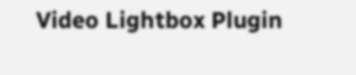Video Lightbox Plugin